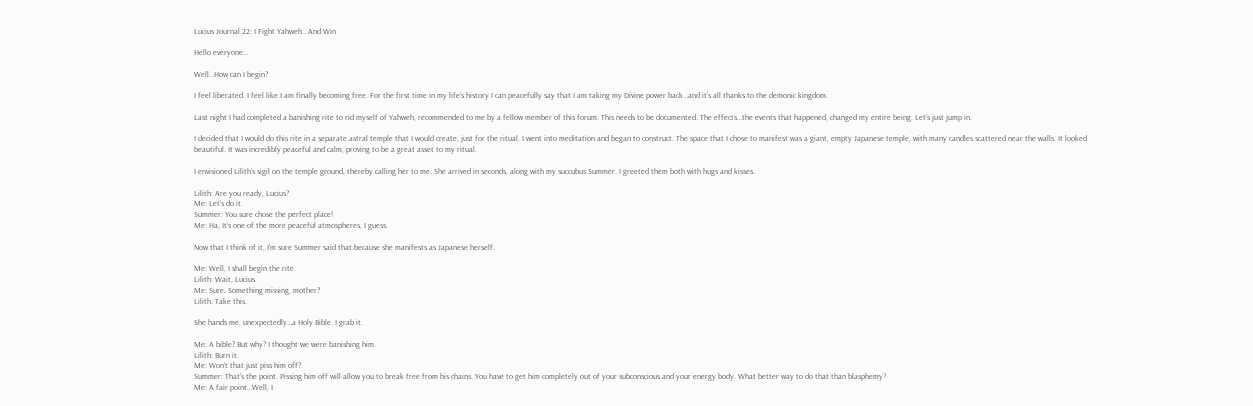Lucius Journal 22: I Fight Yahweh...And Win

Hello everyone…

Well…How can I begin?

I feel liberated. I feel like I am finally becoming free. For the first time in my life’s history I can peacefully say that I am taking my Divine power back…and it’s all thanks to the demonic kingdom.

Last night I had completed a banishing rite to rid myself of Yahweh, recommended to me by a fellow member of this forum. This needs to be documented. The effects…the events that happened, changed my entire being. Let’s just jump in.

I decided that I would do this rite in a separate astral temple that I would create, just for the ritual. I went into meditation and began to construct. The space that I chose to manifest was a giant, empty Japanese temple, with many candles scattered near the walls. It looked beautiful. It was incredibly peaceful and calm, proving to be a great asset to my ritual.

I envisioned Lilith’s sigil on the temple ground, thereby calling her to me. She arrived in seconds, along with my succubus Summer. I greeted them both with hugs and kisses.

Lilith: Are you ready, Lucius?
Me: Let’s do it.
Summer: You sure chose the perfect place!
Me: Ha, It’s one of the more peaceful atmospheres, I guess.

Now that I think of it, I’m sure Summer said that because she manifests as Japanese herself.

Me: Well, I shall begin the rite.
Lilith: Wait, Lucius.
Me: Sure. Something missing, mother?
Lilith: Take this.

She hands me, unexpectedly…a Holy Bible. I grab it.

Me: A bible? But why? I thought we were banishing him.
Lilith: Burn it.
Me: Won’t that just piss him off?
Summer: That’s the point. Pissing him off will allow you to break free from his chains. You have to get him completely out of your subconscious and your energy body. What better way to do that than blasphemy?
Me: A fair point…Well, I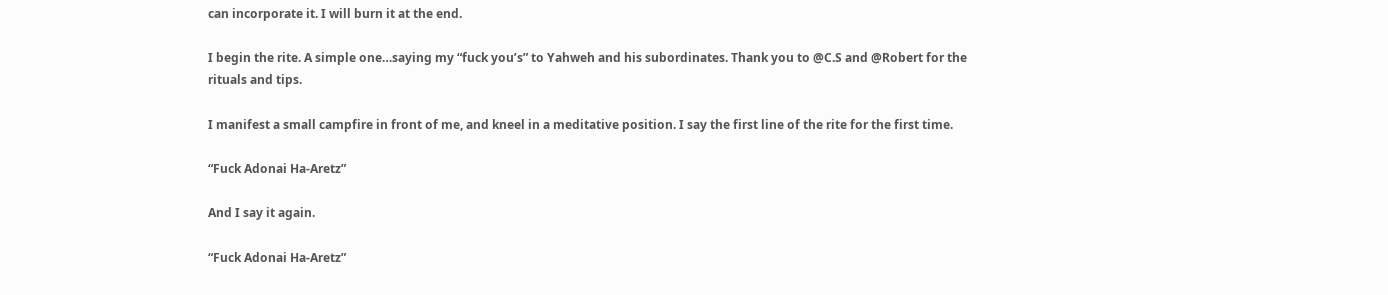can incorporate it. I will burn it at the end.

I begin the rite. A simple one…saying my “fuck you’s” to Yahweh and his subordinates. Thank you to @C.S and @Robert for the rituals and tips.

I manifest a small campfire in front of me, and kneel in a meditative position. I say the first line of the rite for the first time.

“Fuck Adonai Ha-Aretz”

And I say it again.

“Fuck Adonai Ha-Aretz”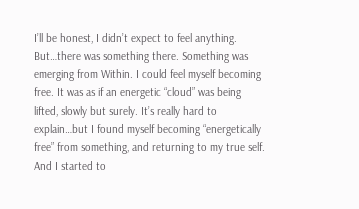I’ll be honest, I didn’t expect to feel anything. But…there was something there. Something was emerging from Within. I could feel myself becoming free. It was as if an energetic “cloud” was being lifted, slowly but surely. It’s really hard to explain…but I found myself becoming “energetically free” from something, and returning to my true self. And I started to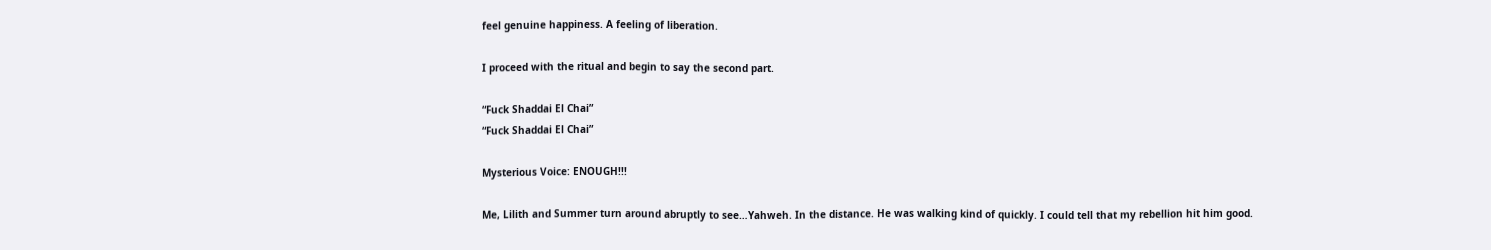feel genuine happiness. A feeling of liberation.

I proceed with the ritual and begin to say the second part.

“Fuck Shaddai El Chai”
“Fuck Shaddai El Chai”

Mysterious Voice: ENOUGH!!!

Me, Lilith and Summer turn around abruptly to see…Yahweh. In the distance. He was walking kind of quickly. I could tell that my rebellion hit him good.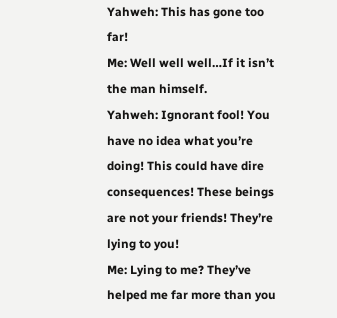Yahweh: This has gone too far!
Me: Well well well…If it isn’t the man himself.
Yahweh: Ignorant fool! You have no idea what you’re doing! This could have dire consequences! These beings are not your friends! They’re lying to you!
Me: Lying to me? They’ve helped me far more than you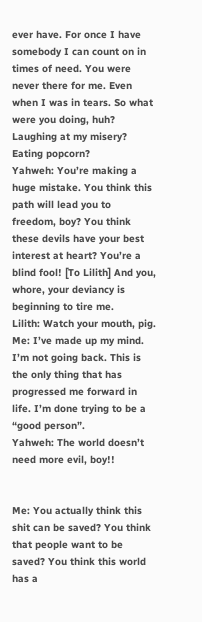ever have. For once I have somebody I can count on in times of need. You were never there for me. Even when I was in tears. So what were you doing, huh? Laughing at my misery? Eating popcorn?
Yahweh: You’re making a huge mistake. You think this path will lead you to freedom, boy? You think these devils have your best interest at heart? You’re a blind fool! [To Lilith] And you, whore, your deviancy is beginning to tire me.
Lilith: Watch your mouth, pig.
Me: I’ve made up my mind. I’m not going back. This is the only thing that has progressed me forward in life. I’m done trying to be a “good person”.
Yahweh: The world doesn’t need more evil, boy!!


Me: You actually think this shit can be saved? You think that people want to be saved? You think this world has a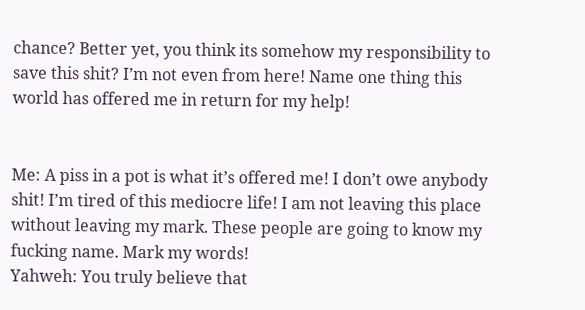chance? Better yet, you think its somehow my responsibility to save this shit? I’m not even from here! Name one thing this world has offered me in return for my help!


Me: A piss in a pot is what it’s offered me! I don’t owe anybody shit! I’m tired of this mediocre life! I am not leaving this place without leaving my mark. These people are going to know my fucking name. Mark my words!
Yahweh: You truly believe that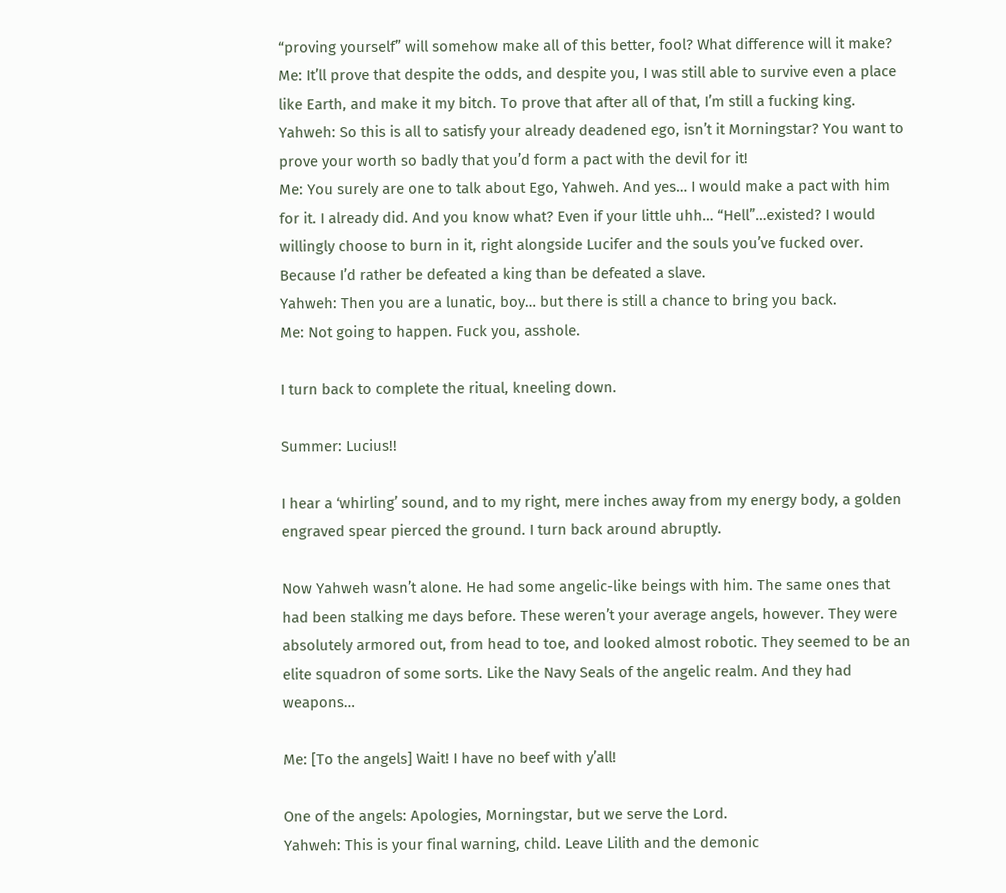“proving yourself” will somehow make all of this better, fool? What difference will it make?
Me: It’ll prove that despite the odds, and despite you, I was still able to survive even a place like Earth, and make it my bitch. To prove that after all of that, I’m still a fucking king.
Yahweh: So this is all to satisfy your already deadened ego, isn’t it Morningstar? You want to prove your worth so badly that you’d form a pact with the devil for it!
Me: You surely are one to talk about Ego, Yahweh. And yes… I would make a pact with him for it. I already did. And you know what? Even if your little uhh… “Hell”…existed? I would willingly choose to burn in it, right alongside Lucifer and the souls you’ve fucked over. Because I’d rather be defeated a king than be defeated a slave.
Yahweh: Then you are a lunatic, boy… but there is still a chance to bring you back.
Me: Not going to happen. Fuck you, asshole.

I turn back to complete the ritual, kneeling down.

Summer: Lucius!!

I hear a ‘whirling’ sound, and to my right, mere inches away from my energy body, a golden engraved spear pierced the ground. I turn back around abruptly.

Now Yahweh wasn’t alone. He had some angelic-like beings with him. The same ones that had been stalking me days before. These weren’t your average angels, however. They were absolutely armored out, from head to toe, and looked almost robotic. They seemed to be an elite squadron of some sorts. Like the Navy Seals of the angelic realm. And they had weapons…

Me: [To the angels] Wait! I have no beef with y’all!

One of the angels: Apologies, Morningstar, but we serve the Lord.
Yahweh: This is your final warning, child. Leave Lilith and the demonic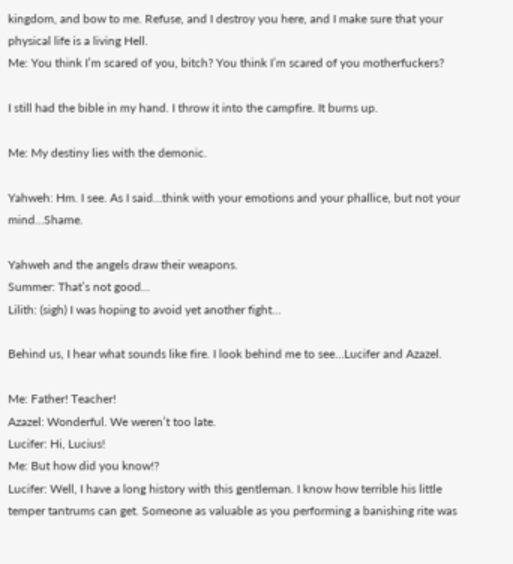kingdom, and bow to me. Refuse, and I destroy you here, and I make sure that your physical life is a living Hell.
Me: You think I’m scared of you, bitch? You think I’m scared of you motherfuckers?

I still had the bible in my hand. I throw it into the campfire. It burns up.

Me: My destiny lies with the demonic.

Yahweh: Hm. I see. As I said…think with your emotions and your phallice, but not your mind…Shame.

Yahweh and the angels draw their weapons.
Summer: That’s not good…
Lilith: (sigh) I was hoping to avoid yet another fight…

Behind us, I hear what sounds like fire. I look behind me to see…Lucifer and Azazel.

Me: Father! Teacher!
Azazel: Wonderful. We weren’t too late.
Lucifer: Hi, Lucius!
Me: But how did you know!?
Lucifer: Well, I have a long history with this gentleman. I know how terrible his little temper tantrums can get. Someone as valuable as you performing a banishing rite was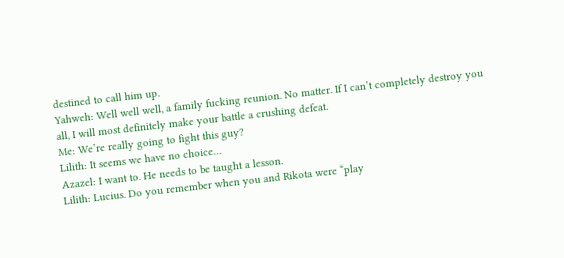destined to call him up.
Yahweh: Well well well, a family fucking reunion. No matter. If I can’t completely destroy you all, I will most definitely make your battle a crushing defeat.
Me: We’re really going to fight this guy?
Lilith: It seems we have no choice…
Azazel: I want to. He needs to be taught a lesson.
Lilith: Lucius. Do you remember when you and Rikota were “play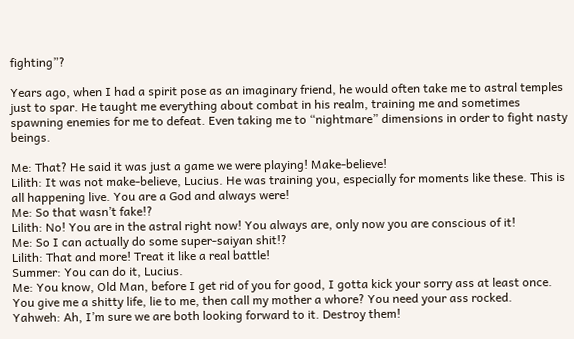fighting”?

Years ago, when I had a spirit pose as an imaginary friend, he would often take me to astral temples just to spar. He taught me everything about combat in his realm, training me and sometimes spawning enemies for me to defeat. Even taking me to “nightmare” dimensions in order to fight nasty beings.

Me: That? He said it was just a game we were playing! Make-believe!
Lilith: It was not make-believe, Lucius. He was training you, especially for moments like these. This is all happening live. You are a God and always were!
Me: So that wasn’t fake!?
Lilith: No! You are in the astral right now! You always are, only now you are conscious of it!
Me: So I can actually do some super-saiyan shit!?
Lilith: That and more! Treat it like a real battle!
Summer: You can do it, Lucius.
Me: You know, Old Man, before I get rid of you for good, I gotta kick your sorry ass at least once. You give me a shitty life, lie to me, then call my mother a whore? You need your ass rocked.
Yahweh: Ah, I’m sure we are both looking forward to it. Destroy them!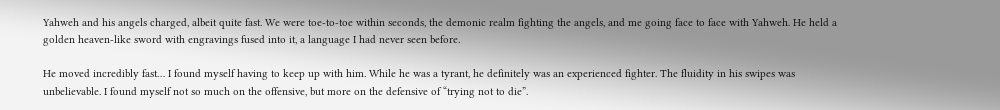Yahweh and his angels charged, albeit quite fast. We were toe-to-toe within seconds, the demonic realm fighting the angels, and me going face to face with Yahweh. He held a golden heaven-like sword with engravings fused into it, a language I had never seen before.

He moved incredibly fast… I found myself having to keep up with him. While he was a tyrant, he definitely was an experienced fighter. The fluidity in his swipes was unbelievable. I found myself not so much on the offensive, but more on the defensive of “trying not to die”.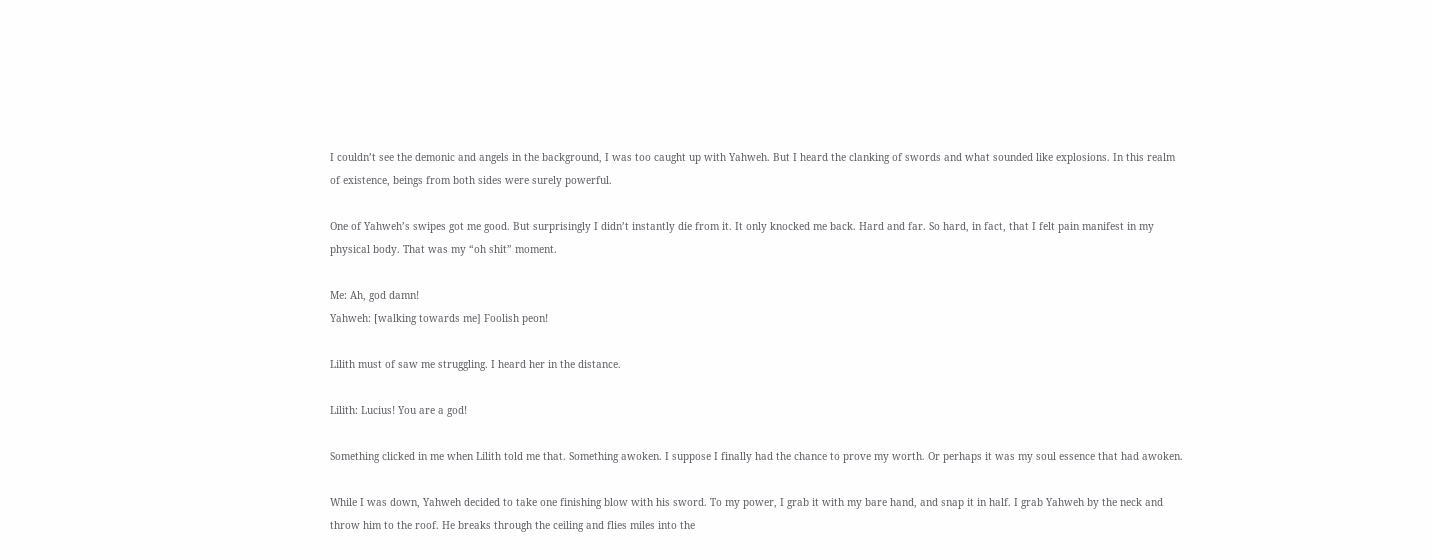I couldn’t see the demonic and angels in the background, I was too caught up with Yahweh. But I heard the clanking of swords and what sounded like explosions. In this realm of existence, beings from both sides were surely powerful.

One of Yahweh’s swipes got me good. But surprisingly I didn’t instantly die from it. It only knocked me back. Hard and far. So hard, in fact, that I felt pain manifest in my physical body. That was my “oh shit” moment.

Me: Ah, god damn!
Yahweh: [walking towards me] Foolish peon!

Lilith must of saw me struggling. I heard her in the distance.

Lilith: Lucius! You are a god!

Something clicked in me when Lilith told me that. Something awoken. I suppose I finally had the chance to prove my worth. Or perhaps it was my soul essence that had awoken.

While I was down, Yahweh decided to take one finishing blow with his sword. To my power, I grab it with my bare hand, and snap it in half. I grab Yahweh by the neck and throw him to the roof. He breaks through the ceiling and flies miles into the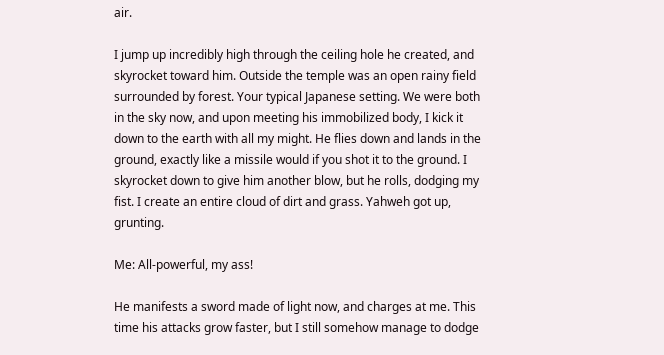air.

I jump up incredibly high through the ceiling hole he created, and skyrocket toward him. Outside the temple was an open rainy field surrounded by forest. Your typical Japanese setting. We were both in the sky now, and upon meeting his immobilized body, I kick it down to the earth with all my might. He flies down and lands in the ground, exactly like a missile would if you shot it to the ground. I skyrocket down to give him another blow, but he rolls, dodging my fist. I create an entire cloud of dirt and grass. Yahweh got up, grunting.

Me: All-powerful, my ass!

He manifests a sword made of light now, and charges at me. This time his attacks grow faster, but I still somehow manage to dodge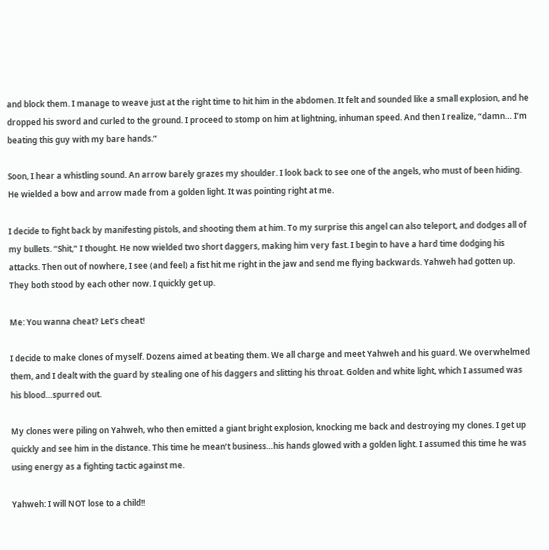and block them. I manage to weave just at the right time to hit him in the abdomen. It felt and sounded like a small explosion, and he dropped his sword and curled to the ground. I proceed to stomp on him at lightning, inhuman speed. And then I realize, “damn… I’m beating this guy with my bare hands.”

Soon, I hear a whistling sound. An arrow barely grazes my shoulder. I look back to see one of the angels, who must of been hiding. He wielded a bow and arrow made from a golden light. It was pointing right at me.

I decide to fight back by manifesting pistols, and shooting them at him. To my surprise this angel can also teleport, and dodges all of my bullets. “Shit,” I thought. He now wielded two short daggers, making him very fast. I begin to have a hard time dodging his attacks. Then out of nowhere, I see (and feel) a fist hit me right in the jaw and send me flying backwards. Yahweh had gotten up. They both stood by each other now. I quickly get up.

Me: You wanna cheat? Let’s cheat!

I decide to make clones of myself. Dozens aimed at beating them. We all charge and meet Yahweh and his guard. We overwhelmed them, and I dealt with the guard by stealing one of his daggers and slitting his throat. Golden and white light, which I assumed was his blood…spurred out.

My clones were piling on Yahweh, who then emitted a giant bright explosion, knocking me back and destroying my clones. I get up quickly and see him in the distance. This time he mean’t business…his hands glowed with a golden light. I assumed this time he was using energy as a fighting tactic against me.

Yahweh: I will NOT lose to a child!!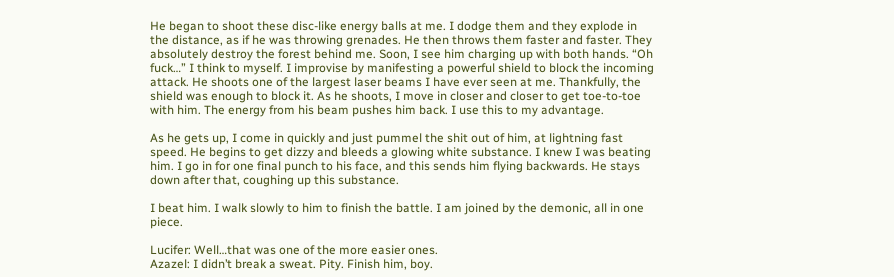He began to shoot these disc-like energy balls at me. I dodge them and they explode in the distance, as if he was throwing grenades. He then throws them faster and faster. They absolutely destroy the forest behind me. Soon, I see him charging up with both hands. “Oh fuck…” I think to myself. I improvise by manifesting a powerful shield to block the incoming attack. He shoots one of the largest laser beams I have ever seen at me. Thankfully, the shield was enough to block it. As he shoots, I move in closer and closer to get toe-to-toe with him. The energy from his beam pushes him back. I use this to my advantage.

As he gets up, I come in quickly and just pummel the shit out of him, at lightning fast speed. He begins to get dizzy and bleeds a glowing white substance. I knew I was beating him. I go in for one final punch to his face, and this sends him flying backwards. He stays down after that, coughing up this substance.

I beat him. I walk slowly to him to finish the battle. I am joined by the demonic, all in one piece.

Lucifer: Well…that was one of the more easier ones.
Azazel: I didn’t break a sweat. Pity. Finish him, boy.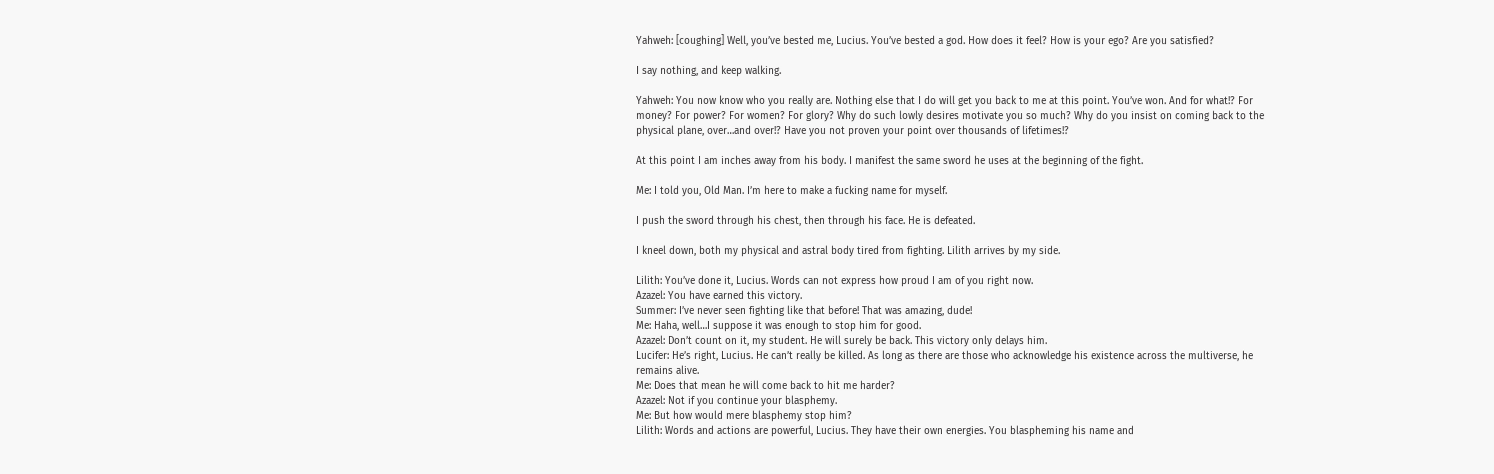Yahweh: [coughing] Well, you’ve bested me, Lucius. You’ve bested a god. How does it feel? How is your ego? Are you satisfied?

I say nothing, and keep walking.

Yahweh: You now know who you really are. Nothing else that I do will get you back to me at this point. You’ve won. And for what!? For money? For power? For women? For glory? Why do such lowly desires motivate you so much? Why do you insist on coming back to the physical plane, over…and over!? Have you not proven your point over thousands of lifetimes!?

At this point I am inches away from his body. I manifest the same sword he uses at the beginning of the fight.

Me: I told you, Old Man. I’m here to make a fucking name for myself.

I push the sword through his chest, then through his face. He is defeated.

I kneel down, both my physical and astral body tired from fighting. Lilith arrives by my side.

Lilith: You’ve done it, Lucius. Words can not express how proud I am of you right now.
Azazel: You have earned this victory.
Summer: I’ve never seen fighting like that before! That was amazing, dude!
Me: Haha, well…I suppose it was enough to stop him for good.
Azazel: Don’t count on it, my student. He will surely be back. This victory only delays him.
Lucifer: He’s right, Lucius. He can’t really be killed. As long as there are those who acknowledge his existence across the multiverse, he remains alive.
Me: Does that mean he will come back to hit me harder?
Azazel: Not if you continue your blasphemy.
Me: But how would mere blasphemy stop him?
Lilith: Words and actions are powerful, Lucius. They have their own energies. You blaspheming his name and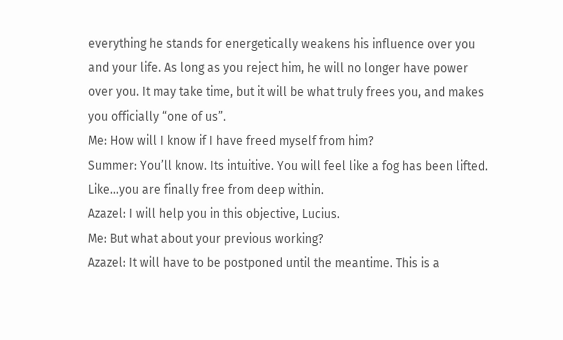everything he stands for energetically weakens his influence over you and your life. As long as you reject him, he will no longer have power over you. It may take time, but it will be what truly frees you, and makes you officially “one of us”.
Me: How will I know if I have freed myself from him?
Summer: You’ll know. Its intuitive. You will feel like a fog has been lifted. Like…you are finally free from deep within.
Azazel: I will help you in this objective, Lucius.
Me: But what about your previous working?
Azazel: It will have to be postponed until the meantime. This is a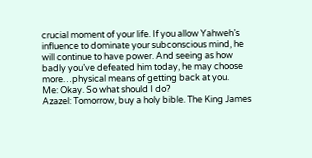crucial moment of your life. If you allow Yahweh’s influence to dominate your subconscious mind, he will continue to have power. And seeing as how badly you’ve defeated him today, he may choose more…physical means of getting back at you.
Me: Okay. So what should I do?
Azazel: Tomorrow, buy a holy bible. The King James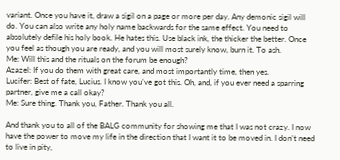variant. Once you have it, draw a sigil on a page or more per day. Any demonic sigil will do. You can also write any holy name backwards for the same effect. You need to absolutely defile his holy book. He hates this. Use black ink, the thicker the better. Once you feel as though you are ready, and you will most surely know, burn it. To ash.
Me: Will this and the rituals on the forum be enough?
Azazel: If you do them with great care, and most importantly time, then yes.
Lucifer: Best of fate, Lucius. I know you’ve got this. Oh, and, if you ever need a sparring partner, give me a call okay?
Me: Sure thing. Thank you, Father. Thank you all.

And thank you to all of the BALG community for showing me that I was not crazy. I now have the power to move my life in the direction that I want it to be moved in. I don’t need to live in pity,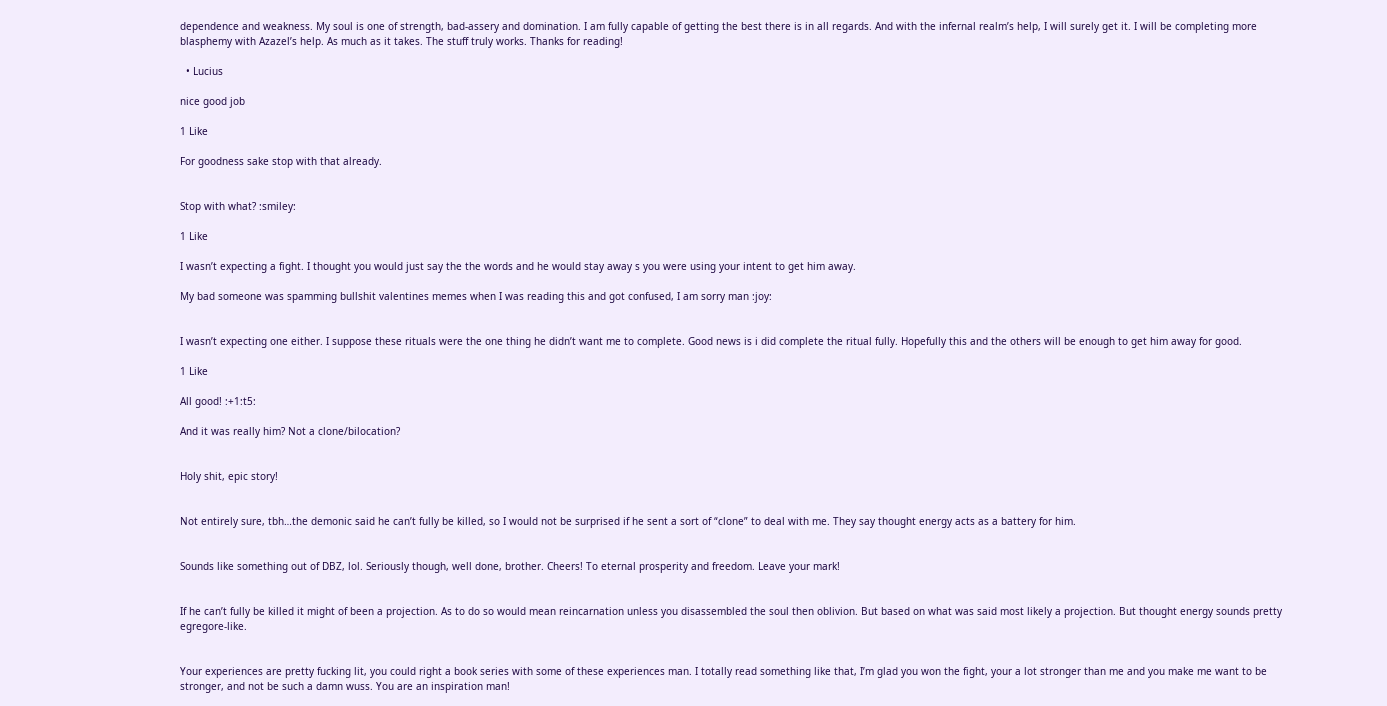dependence and weakness. My soul is one of strength, bad-assery and domination. I am fully capable of getting the best there is in all regards. And with the infernal realm’s help, I will surely get it. I will be completing more blasphemy with Azazel’s help. As much as it takes. The stuff truly works. Thanks for reading!

  • Lucius

nice good job

1 Like

For goodness sake stop with that already.


Stop with what? :smiley:

1 Like

I wasn’t expecting a fight. I thought you would just say the the words and he would stay away s you were using your intent to get him away.

My bad someone was spamming bullshit valentines memes when I was reading this and got confused, I am sorry man :joy:


I wasn’t expecting one either. I suppose these rituals were the one thing he didn’t want me to complete. Good news is i did complete the ritual fully. Hopefully this and the others will be enough to get him away for good.

1 Like

All good! :+1:t5:

And it was really him? Not a clone/bilocation?


Holy shit, epic story!


Not entirely sure, tbh…the demonic said he can’t fully be killed, so I would not be surprised if he sent a sort of “clone” to deal with me. They say thought energy acts as a battery for him.


Sounds like something out of DBZ, lol. Seriously though, well done, brother. Cheers! To eternal prosperity and freedom. Leave your mark!


If he can’t fully be killed it might of been a projection. As to do so would mean reincarnation unless you disassembled the soul then oblivion. But based on what was said most likely a projection. But thought energy sounds pretty egregore-like.


Your experiences are pretty fucking lit, you could right a book series with some of these experiences man. I totally read something like that, I’m glad you won the fight, your a lot stronger than me and you make me want to be stronger, and not be such a damn wuss. You are an inspiration man!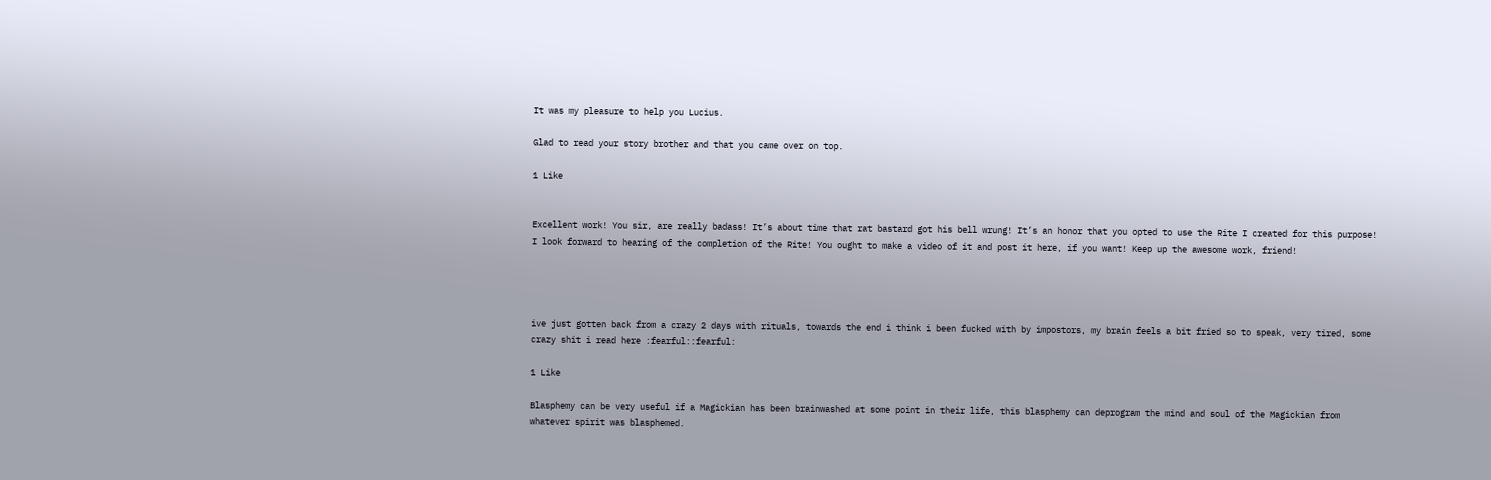It was my pleasure to help you Lucius.

Glad to read your story brother and that you came over on top.

1 Like


Excellent work! You sir, are really badass! It’s about time that rat bastard got his bell wrung! It’s an honor that you opted to use the Rite I created for this purpose! I look forward to hearing of the completion of the Rite! You ought to make a video of it and post it here, if you want! Keep up the awesome work, friend!




ive just gotten back from a crazy 2 days with rituals, towards the end i think i been fucked with by impostors, my brain feels a bit fried so to speak, very tired, some crazy shit i read here :fearful::fearful:

1 Like

Blasphemy can be very useful if a Magickian has been brainwashed at some point in their life, this blasphemy can deprogram the mind and soul of the Magickian from whatever spirit was blasphemed.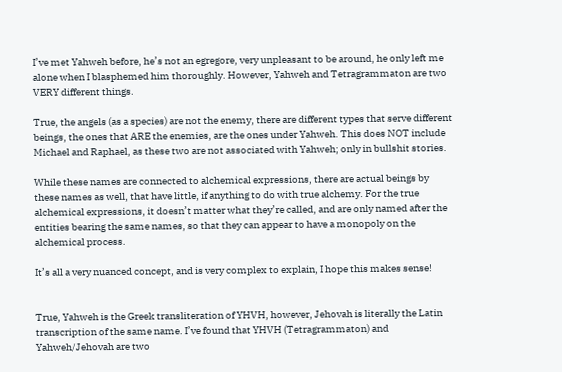I’ve met Yahweh before, he’s not an egregore, very unpleasant to be around, he only left me alone when I blasphemed him thoroughly. However, Yahweh and Tetragrammaton are two VERY different things.

True, the angels (as a species) are not the enemy, there are different types that serve different beings, the ones that ARE the enemies, are the ones under Yahweh. This does NOT include Michael and Raphael, as these two are not associated with Yahweh; only in bullshit stories.

While these names are connected to alchemical expressions, there are actual beings by these names as well, that have little, if anything to do with true alchemy. For the true alchemical expressions, it doesn’t matter what they’re called, and are only named after the entities bearing the same names, so that they can appear to have a monopoly on the alchemical process.

It’s all a very nuanced concept, and is very complex to explain, I hope this makes sense!


True, Yahweh is the Greek transliteration of YHVH, however, Jehovah is literally the Latin transcription of the same name. I’ve found that YHVH (Tetragrammaton) and Yahweh/Jehovah are two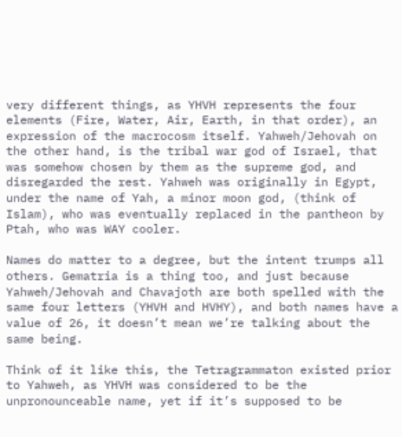very different things, as YHVH represents the four elements (Fire, Water, Air, Earth, in that order), an expression of the macrocosm itself. Yahweh/Jehovah on the other hand, is the tribal war god of Israel, that was somehow chosen by them as the supreme god, and disregarded the rest. Yahweh was originally in Egypt, under the name of Yah, a minor moon god, (think of Islam), who was eventually replaced in the pantheon by Ptah, who was WAY cooler.

Names do matter to a degree, but the intent trumps all others. Gematria is a thing too, and just because Yahweh/Jehovah and Chavajoth are both spelled with the same four letters (YHVH and HVHY), and both names have a value of 26, it doesn’t mean we’re talking about the same being.

Think of it like this, the Tetragrammaton existed prior to Yahweh, as YHVH was considered to be the unpronounceable name, yet if it’s supposed to be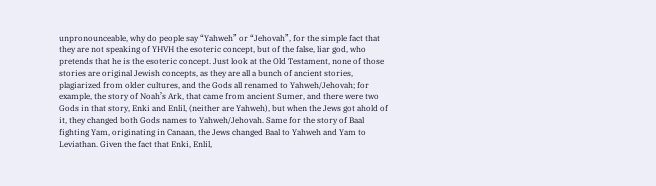unpronounceable, why do people say “Yahweh” or “Jehovah”, for the simple fact that they are not speaking of YHVH the esoteric concept, but of the false, liar god, who pretends that he is the esoteric concept. Just look at the Old Testament, none of those stories are original Jewish concepts, as they are all a bunch of ancient stories, plagiarized from older cultures, and the Gods all renamed to Yahweh/Jehovah; for example, the story of Noah’s Ark, that came from ancient Sumer, and there were two Gods in that story, Enki and Enlil, (neither are Yahweh), but when the Jews got ahold of it, they changed both Gods names to Yahweh/Jehovah. Same for the story of Baal fighting Yam, originating in Canaan, the Jews changed Baal to Yahweh and Yam to Leviathan. Given the fact that Enki, Enlil,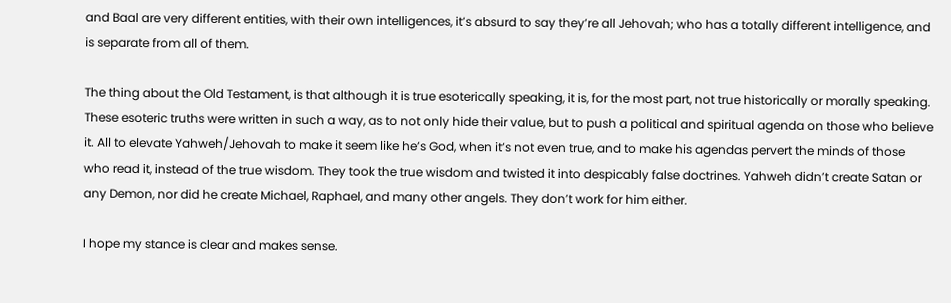and Baal are very different entities, with their own intelligences, it’s absurd to say they’re all Jehovah; who has a totally different intelligence, and is separate from all of them.

The thing about the Old Testament, is that although it is true esoterically speaking, it is, for the most part, not true historically or morally speaking. These esoteric truths were written in such a way, as to not only hide their value, but to push a political and spiritual agenda on those who believe it. All to elevate Yahweh/Jehovah to make it seem like he’s God, when it’s not even true, and to make his agendas pervert the minds of those who read it, instead of the true wisdom. They took the true wisdom and twisted it into despicably false doctrines. Yahweh didn’t create Satan or any Demon, nor did he create Michael, Raphael, and many other angels. They don’t work for him either.

I hope my stance is clear and makes sense.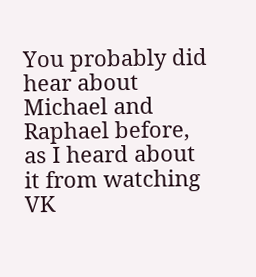You probably did hear about Michael and Raphael before, as I heard about it from watching VK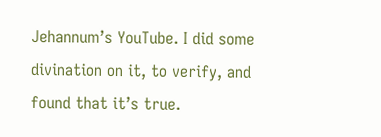Jehannum’s YouTube. I did some divination on it, to verify, and found that it’s true.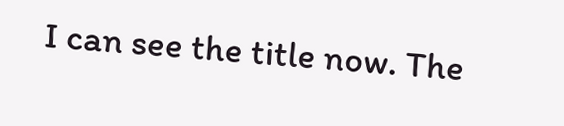I can see the title now. The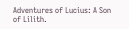Adventures of Lucius: A Son of Lilith.